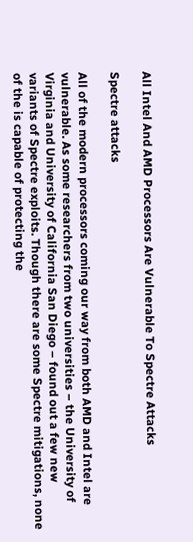All Intel And AMD Processors Are Vulnerable To Spectre Attacks

Spectre attacks

All of the modern processors coming our way from both AMD and Intel are vulnerable. As some researchers from two universities – the University of Virginia and University of California San Diego – found out a few new variants of Spectre exploits. Though there are some Spectre mitigations, none of the is capable of protecting the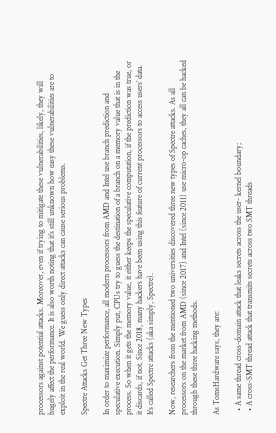processors against potential attacks. Moreover, even if trying to mitigate these vulnerabilities, likely, they will hugely affect the performance. It is also worth noting that it’s still unknown how easy these vulnerabilities are to exploit in the real world. We guess only direct attacks can cause serious problems.

Spectre Attacks Get Three New Types

In order to maximize performance, all modern processors from AMD and Intel use branch prediction and speculative execution. Simply put, CPUs try to guess the destination of a branch on a memory value that is in the process. So when it gets the memory value, it either keeps the speculative computation, if the prediction was true, or it discards, if not. Since 2018, many hackers have been using this feature of current processors to access users’ data. It’s called Spectre attacks (aka simply, Spectre).

Now, researchers from the mentioned two universities discovered three new types of Spectre attacks. As all processors on the market from AMD (since 2017) and Intel (since 2011) use micro-op caches, they all can be hacked through these three hacking methods.

As TomsHardware says, they are:

  • A same thread cross-domain attack that leaks secrets across the user- kernel boundary;
  • A cross-SMT thread attack that transmits secrets across two SMT threads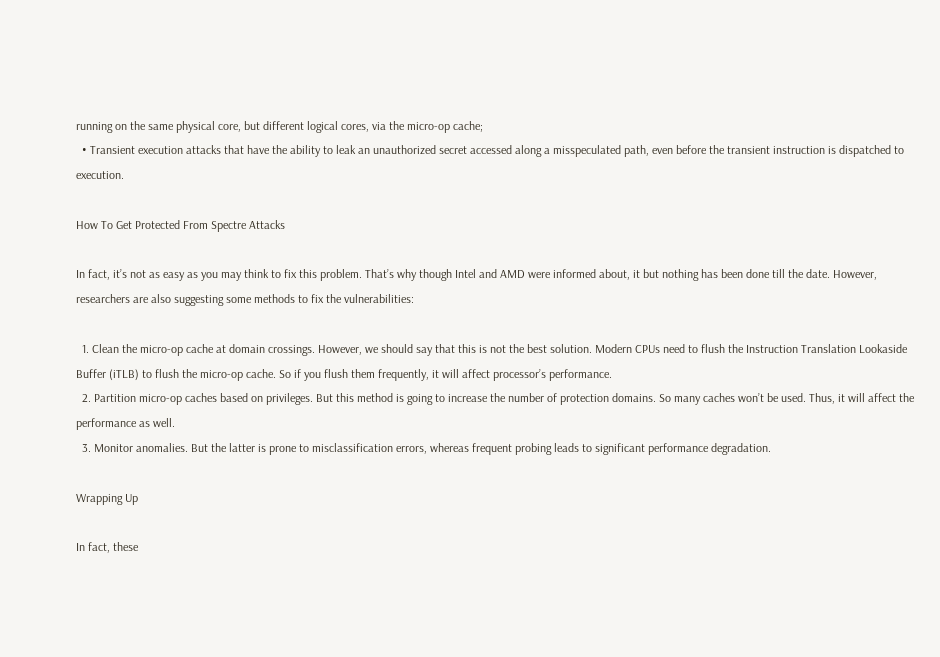running on the same physical core, but different logical cores, via the micro-op cache;
  • Transient execution attacks that have the ability to leak an unauthorized secret accessed along a misspeculated path, even before the transient instruction is dispatched to execution.

How To Get Protected From Spectre Attacks

In fact, it’s not as easy as you may think to fix this problem. That’s why though Intel and AMD were informed about, it but nothing has been done till the date. However, researchers are also suggesting some methods to fix the vulnerabilities:

  1. Clean the micro-op cache at domain crossings. However, we should say that this is not the best solution. Modern CPUs need to flush the Instruction Translation Lookaside Buffer (iTLB) to flush the micro-op cache. So if you flush them frequently, it will affect processor’s performance.
  2. Partition micro-op caches based on privileges. But this method is going to increase the number of protection domains. So many caches won’t be used. Thus, it will affect the performance as well.
  3. Monitor anomalies. But the latter is prone to misclassification errors, whereas frequent probing leads to significant performance degradation.

Wrapping Up

In fact, these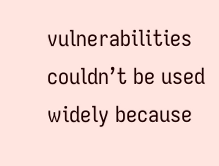vulnerabilities couldn’t be used widely because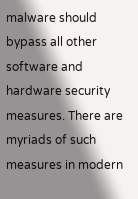malware should bypass all other software and hardware security measures. There are myriads of such measures in modern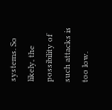systems. So likely, the possibility of such attacks is too low.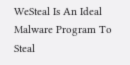WeSteal Is An Ideal Malware Program To Steal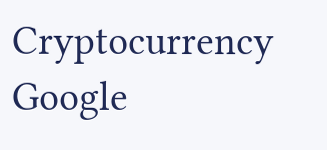Cryptocurrency
Google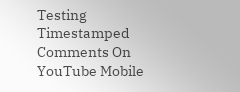Testing Timestamped Comments On YouTube Mobile